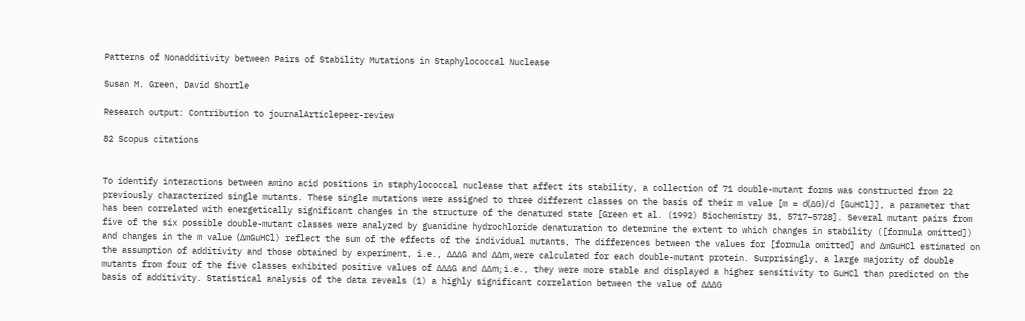Patterns of Nonadditivity between Pairs of Stability Mutations in Staphylococcal Nuclease

Susan M. Green, David Shortle

Research output: Contribution to journalArticlepeer-review

82 Scopus citations


To identify interactions between amino acid positions in staphylococcal nuclease that affect its stability, a collection of 71 double-mutant forms was constructed from 22 previously characterized single mutants. These single mutations were assigned to three different classes on the basis of their m value [m = d(ΔG)/d [GuHCl]], a parameter that has been correlated with energetically significant changes in the structure of the denatured state [Green et al. (1992) Biochemistry 31, 5717–5728]. Several mutant pairs from five of the six possible double-mutant classes were analyzed by guanidine hydrochloride denaturation to determine the extent to which changes in stability ([formula omitted]) and changes in the m value (ΔmGuHCl) reflect the sum of the effects of the individual mutants, The differences between the values for [formula omitted] and ΔmGuHCl estimated on the assumption of additivity and those obtained by experiment, i.e., ΔΔΔG and ΔΔm, were calculated for each double-mutant protein. Surprisingly, a large majority of double mutants from four of the five classes exhibited positive values of ΔΔΔG and ΔΔm; i.e., they were more stable and displayed a higher sensitivity to GuHCl than predicted on the basis of additivity. Statistical analysis of the data reveals (1) a highly significant correlation between the value of ΔΔΔG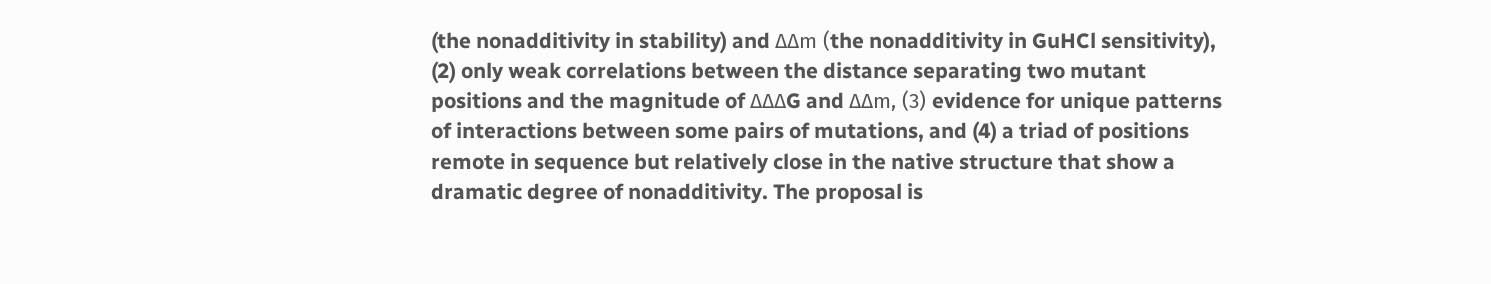(the nonadditivity in stability) and ΔΔm (the nonadditivity in GuHCl sensitivity), (2) only weak correlations between the distance separating two mutant positions and the magnitude of ΔΔΔG and ΔΔm, (3) evidence for unique patterns of interactions between some pairs of mutations, and (4) a triad of positions remote in sequence but relatively close in the native structure that show a dramatic degree of nonadditivity. The proposal is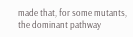made that, for some mutants, the dominant pathway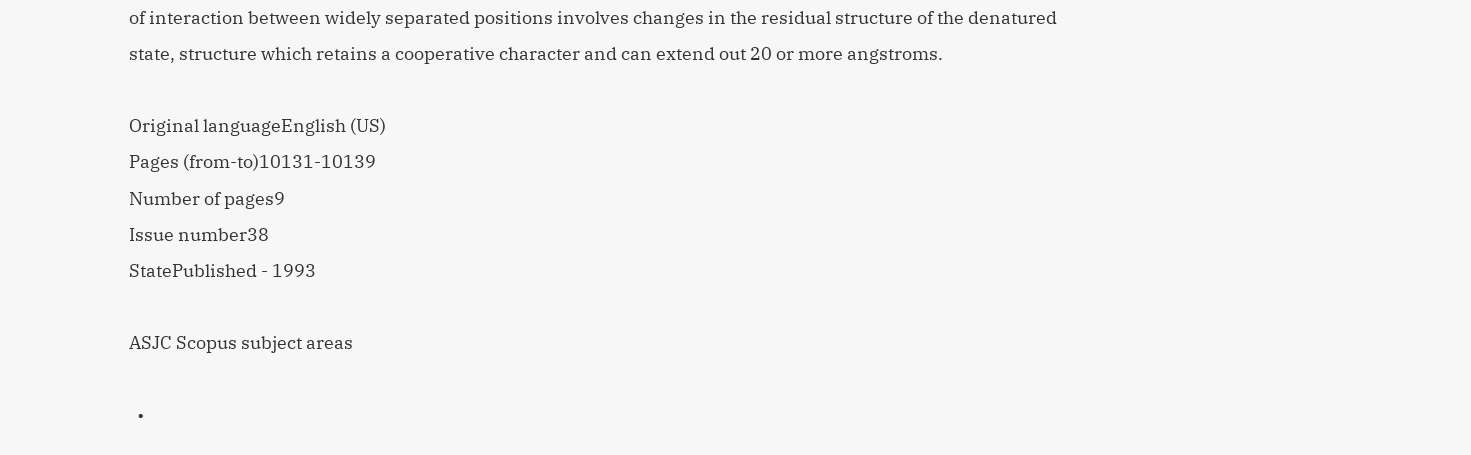of interaction between widely separated positions involves changes in the residual structure of the denatured state, structure which retains a cooperative character and can extend out 20 or more angstroms.

Original languageEnglish (US)
Pages (from-to)10131-10139
Number of pages9
Issue number38
StatePublished - 1993

ASJC Scopus subject areas

  •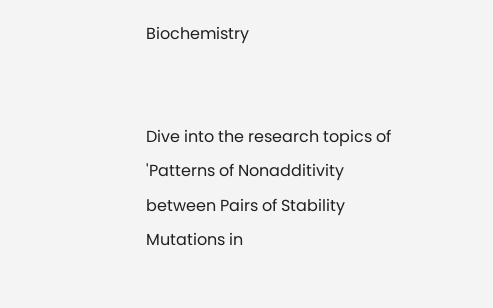Biochemistry


Dive into the research topics of 'Patterns of Nonadditivity between Pairs of Stability Mutations in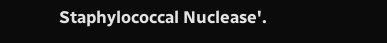Staphylococcal Nuclease'.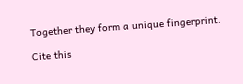Together they form a unique fingerprint.

Cite this